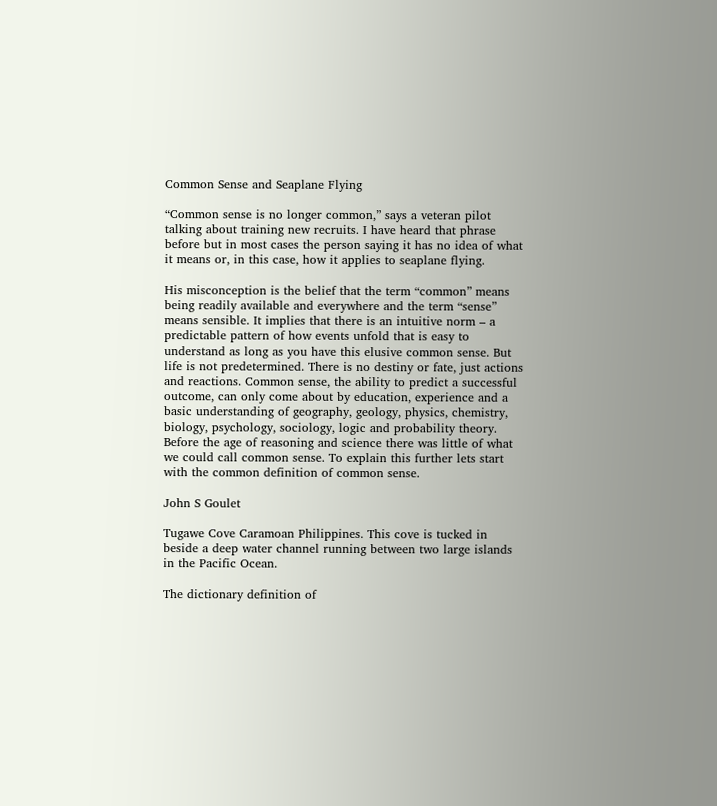Common Sense and Seaplane Flying

“Common sense is no longer common,” says a veteran pilot talking about training new recruits. I have heard that phrase before but in most cases the person saying it has no idea of what it means or, in this case, how it applies to seaplane flying.

His misconception is the belief that the term “common” means being readily available and everywhere and the term “sense” means sensible. It implies that there is an intuitive norm – a predictable pattern of how events unfold that is easy to understand as long as you have this elusive common sense. But life is not predetermined. There is no destiny or fate, just actions and reactions. Common sense, the ability to predict a successful outcome, can only come about by education, experience and a basic understanding of geography, geology, physics, chemistry, biology, psychology, sociology, logic and probability theory. Before the age of reasoning and science there was little of what we could call common sense. To explain this further lets start with the common definition of common sense.

John S Goulet

Tugawe Cove Caramoan Philippines. This cove is tucked in beside a deep water channel running between two large islands in the Pacific Ocean.

The dictionary definition of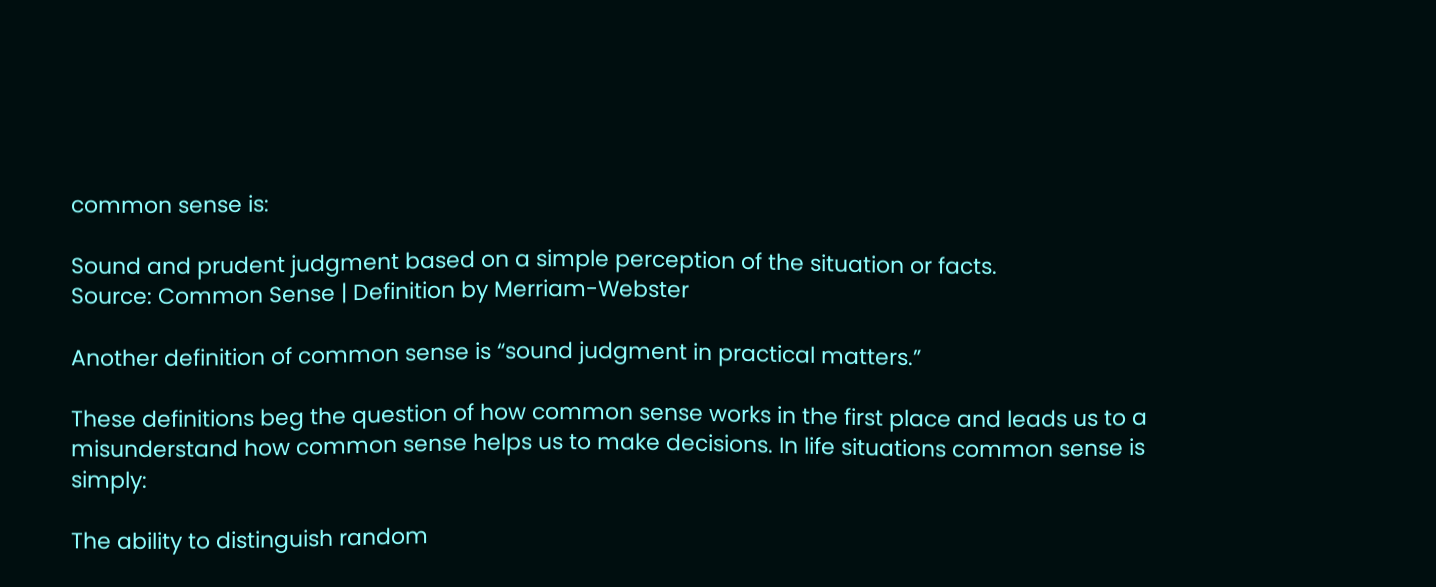common sense is:

Sound and prudent judgment based on a simple perception of the situation or facts.
Source: Common Sense | Definition by Merriam-Webster

Another definition of common sense is “sound judgment in practical matters.”

These definitions beg the question of how common sense works in the first place and leads us to a misunderstand how common sense helps us to make decisions. In life situations common sense is simply:

The ability to distinguish random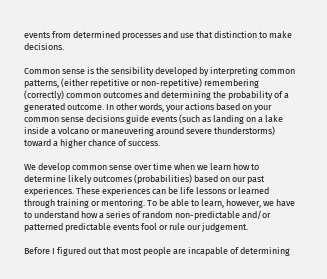events from determined processes and use that distinction to make decisions.

Common sense is the sensibility developed by interpreting common patterns, (either repetitive or non-repetitive) remembering (correctly) common outcomes and determining the probability of a generated outcome. In other words, your actions based on your common sense decisions guide events (such as landing on a lake inside a volcano or maneuvering around severe thunderstorms) toward a higher chance of success.

We develop common sense over time when we learn how to determine likely outcomes (probabilities) based on our past experiences. These experiences can be life lessons or learned through training or mentoring. To be able to learn, however, we have to understand how a series of random non-predictable and/or patterned predictable events fool or rule our judgement.

Before I figured out that most people are incapable of determining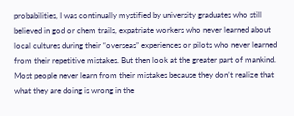probabilities, I was continually mystified by university graduates who still believed in god or chem trails, expatriate workers who never learned about local cultures during their “overseas” experiences or pilots who never learned from their repetitive mistakes. But then look at the greater part of mankind. Most people never learn from their mistakes because they don’t realize that what they are doing is wrong in the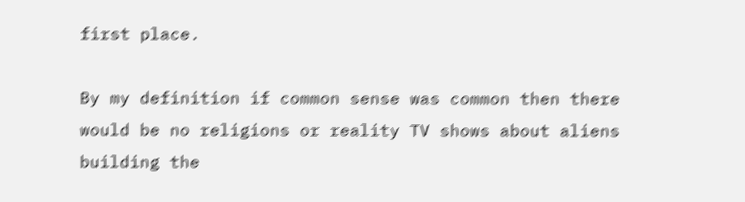first place.

By my definition if common sense was common then there would be no religions or reality TV shows about aliens building the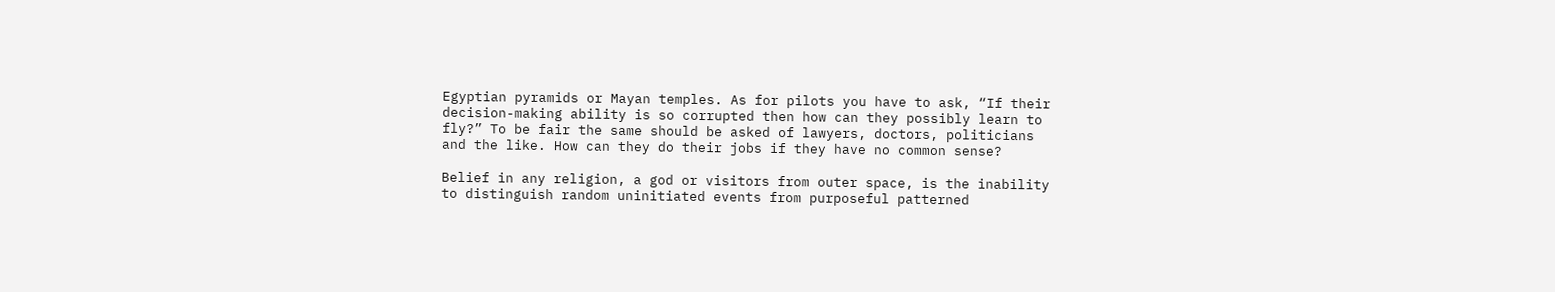Egyptian pyramids or Mayan temples. As for pilots you have to ask, “If their decision-making ability is so corrupted then how can they possibly learn to fly?” To be fair the same should be asked of lawyers, doctors, politicians and the like. How can they do their jobs if they have no common sense?

Belief in any religion, a god or visitors from outer space, is the inability to distinguish random uninitiated events from purposeful patterned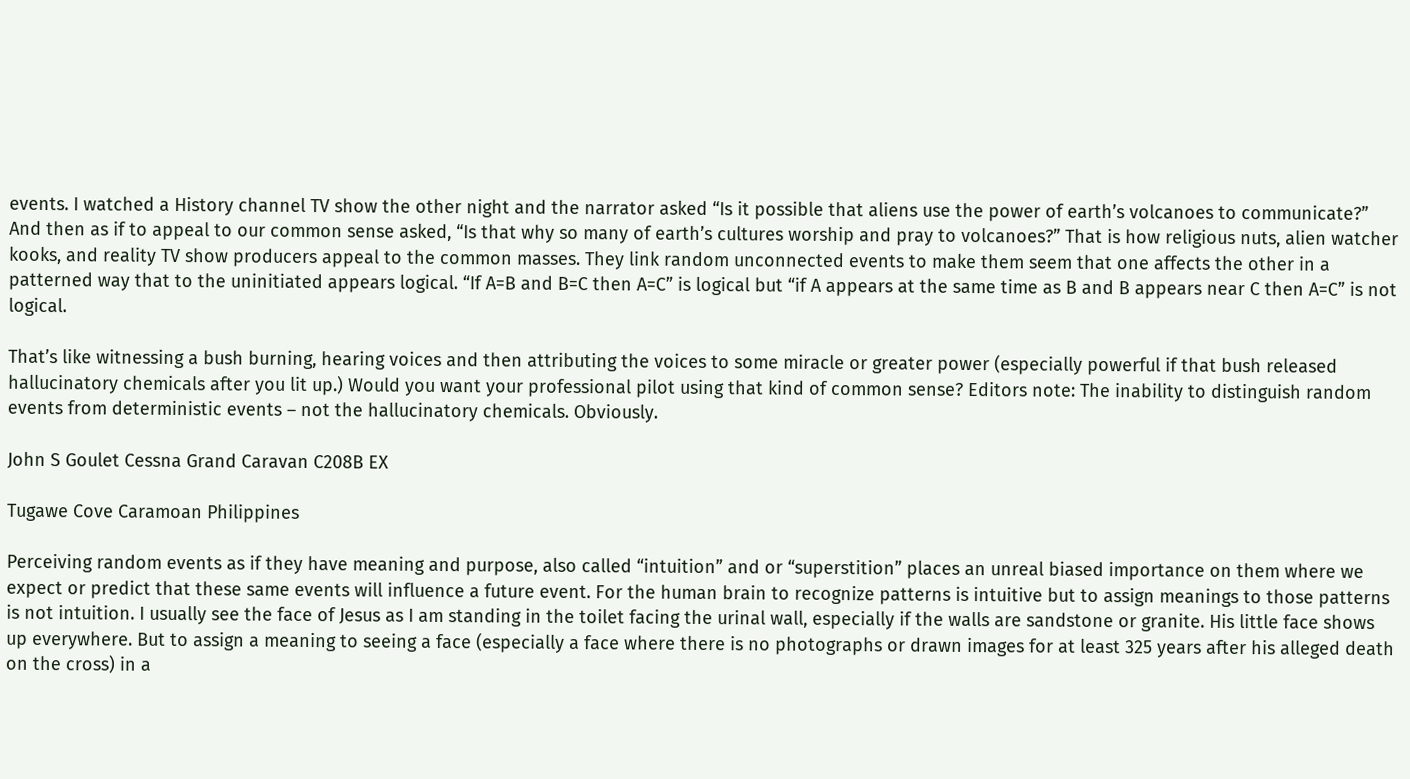events. I watched a History channel TV show the other night and the narrator asked “Is it possible that aliens use the power of earth’s volcanoes to communicate?” And then as if to appeal to our common sense asked, “Is that why so many of earth’s cultures worship and pray to volcanoes?” That is how religious nuts, alien watcher kooks, and reality TV show producers appeal to the common masses. They link random unconnected events to make them seem that one affects the other in a patterned way that to the uninitiated appears logical. “If A=B and B=C then A=C” is logical but “if A appears at the same time as B and B appears near C then A=C” is not logical.

That’s like witnessing a bush burning, hearing voices and then attributing the voices to some miracle or greater power (especially powerful if that bush released hallucinatory chemicals after you lit up.) Would you want your professional pilot using that kind of common sense? Editors note: The inability to distinguish random events from deterministic events – not the hallucinatory chemicals. Obviously.

John S Goulet Cessna Grand Caravan C208B EX

Tugawe Cove Caramoan Philippines

Perceiving random events as if they have meaning and purpose, also called “intuition” and or “superstition” places an unreal biased importance on them where we expect or predict that these same events will influence a future event. For the human brain to recognize patterns is intuitive but to assign meanings to those patterns is not intuition. I usually see the face of Jesus as I am standing in the toilet facing the urinal wall, especially if the walls are sandstone or granite. His little face shows up everywhere. But to assign a meaning to seeing a face (especially a face where there is no photographs or drawn images for at least 325 years after his alleged death on the cross) in a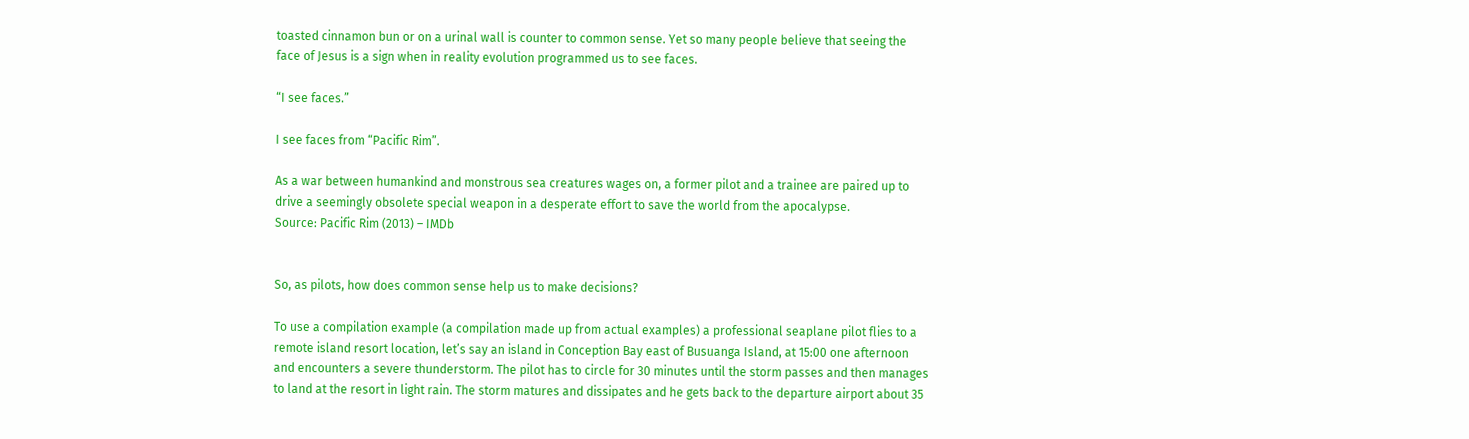toasted cinnamon bun or on a urinal wall is counter to common sense. Yet so many people believe that seeing the face of Jesus is a sign when in reality evolution programmed us to see faces.

“I see faces.”

I see faces from “Pacific Rim”.

As a war between humankind and monstrous sea creatures wages on, a former pilot and a trainee are paired up to drive a seemingly obsolete special weapon in a desperate effort to save the world from the apocalypse.
Source: Pacific Rim (2013) – IMDb


So, as pilots, how does common sense help us to make decisions?

To use a compilation example (a compilation made up from actual examples) a professional seaplane pilot flies to a remote island resort location, let’s say an island in Conception Bay east of Busuanga Island, at 15:00 one afternoon and encounters a severe thunderstorm. The pilot has to circle for 30 minutes until the storm passes and then manages to land at the resort in light rain. The storm matures and dissipates and he gets back to the departure airport about 35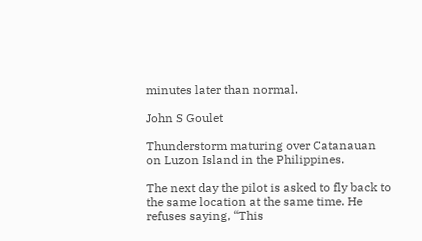minutes later than normal.

John S Goulet

Thunderstorm maturing over Catanauan on Luzon Island in the Philippines.

The next day the pilot is asked to fly back to the same location at the same time. He refuses saying, “This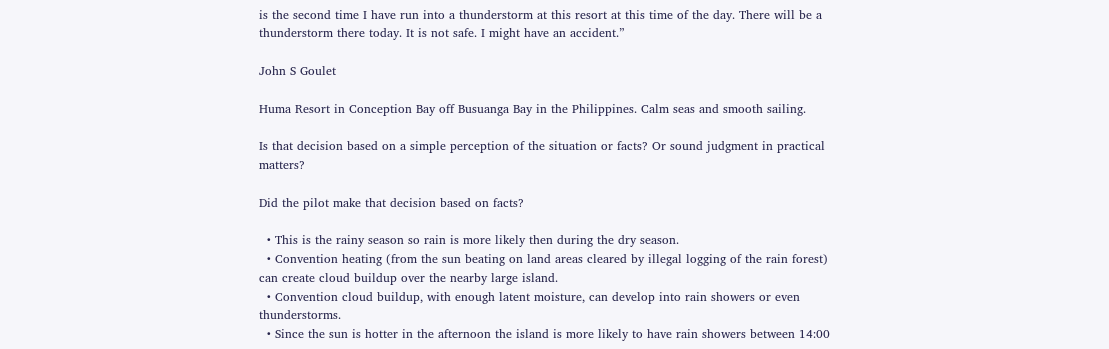is the second time I have run into a thunderstorm at this resort at this time of the day. There will be a thunderstorm there today. It is not safe. I might have an accident.”

John S Goulet

Huma Resort in Conception Bay off Busuanga Bay in the Philippines. Calm seas and smooth sailing.

Is that decision based on a simple perception of the situation or facts? Or sound judgment in practical matters?

Did the pilot make that decision based on facts?

  • This is the rainy season so rain is more likely then during the dry season.
  • Convention heating (from the sun beating on land areas cleared by illegal logging of the rain forest) can create cloud buildup over the nearby large island.
  • Convention cloud buildup, with enough latent moisture, can develop into rain showers or even thunderstorms.
  • Since the sun is hotter in the afternoon the island is more likely to have rain showers between 14:00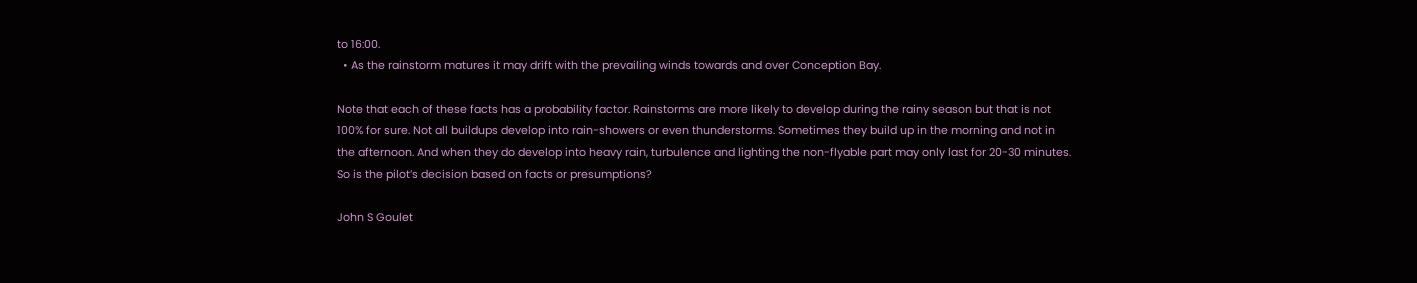to 16:00.
  • As the rainstorm matures it may drift with the prevailing winds towards and over Conception Bay.

Note that each of these facts has a probability factor. Rainstorms are more likely to develop during the rainy season but that is not 100% for sure. Not all buildups develop into rain-showers or even thunderstorms. Sometimes they build up in the morning and not in the afternoon. And when they do develop into heavy rain, turbulence and lighting the non-flyable part may only last for 20-30 minutes. So is the pilot’s decision based on facts or presumptions?

John S Goulet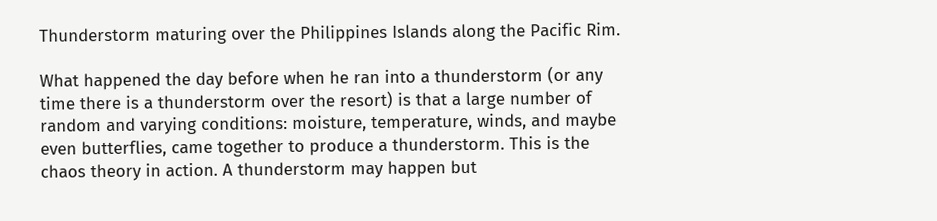Thunderstorm maturing over the Philippines Islands along the Pacific Rim.

What happened the day before when he ran into a thunderstorm (or any time there is a thunderstorm over the resort) is that a large number of random and varying conditions: moisture, temperature, winds, and maybe even butterflies, came together to produce a thunderstorm. This is the chaos theory in action. A thunderstorm may happen but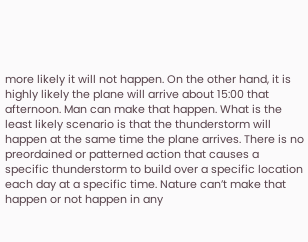more likely it will not happen. On the other hand, it is highly likely the plane will arrive about 15:00 that afternoon. Man can make that happen. What is the least likely scenario is that the thunderstorm will happen at the same time the plane arrives. There is no preordained or patterned action that causes a specific thunderstorm to build over a specific location each day at a specific time. Nature can’t make that happen or not happen in any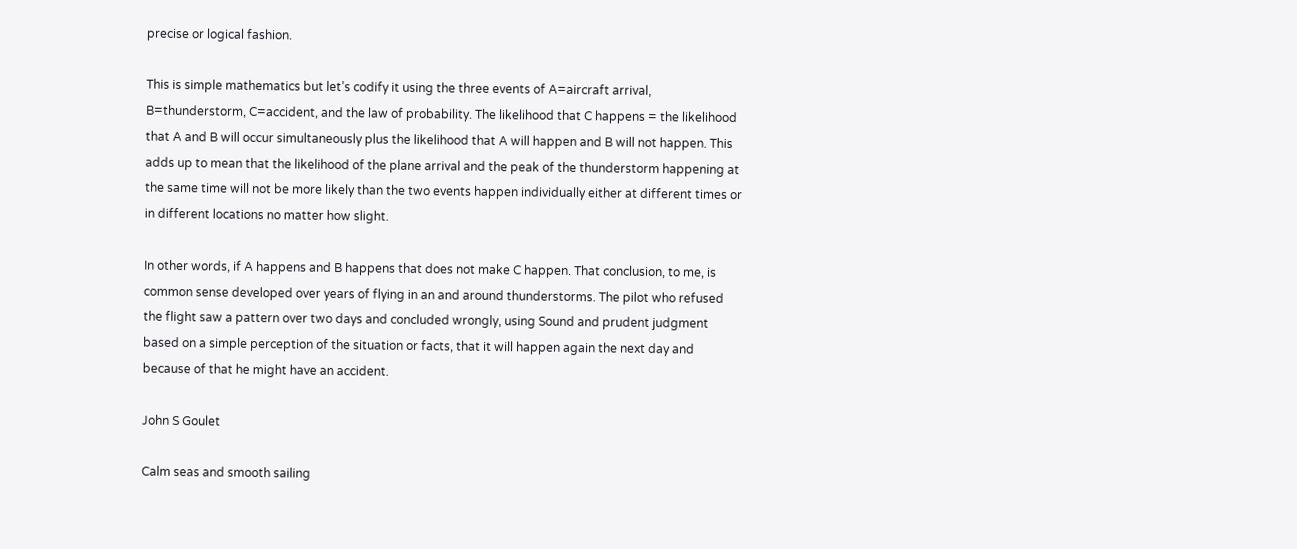precise or logical fashion.

This is simple mathematics but let’s codify it using the three events of A=aircraft arrival, B=thunderstorm, C=accident, and the law of probability. The likelihood that C happens = the likelihood that A and B will occur simultaneously plus the likelihood that A will happen and B will not happen. This adds up to mean that the likelihood of the plane arrival and the peak of the thunderstorm happening at the same time will not be more likely than the two events happen individually either at different times or in different locations no matter how slight.

In other words, if A happens and B happens that does not make C happen. That conclusion, to me, is common sense developed over years of flying in an and around thunderstorms. The pilot who refused the flight saw a pattern over two days and concluded wrongly, using Sound and prudent judgment based on a simple perception of the situation or facts, that it will happen again the next day and because of that he might have an accident.

John S Goulet

Calm seas and smooth sailing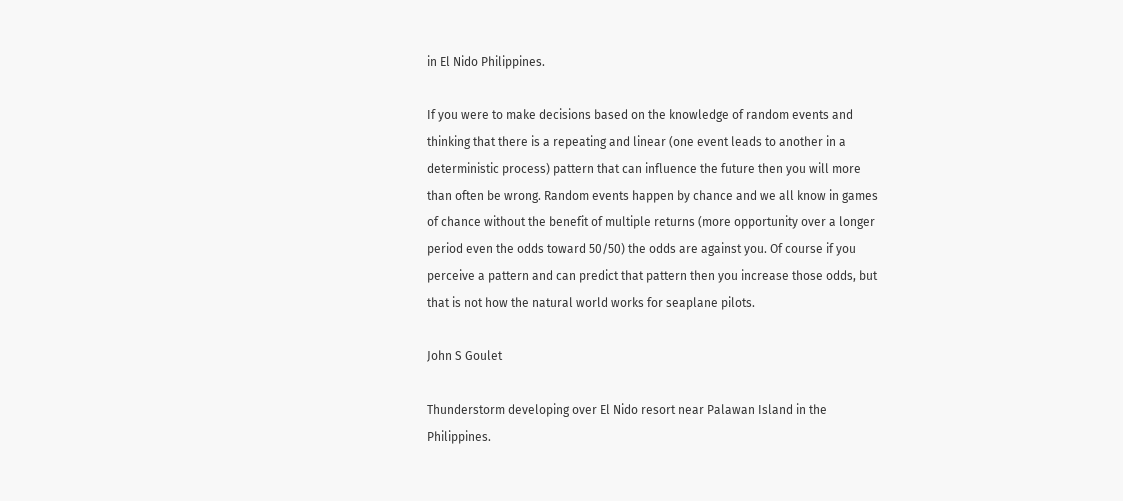in El Nido Philippines.

If you were to make decisions based on the knowledge of random events and thinking that there is a repeating and linear (one event leads to another in a deterministic process) pattern that can influence the future then you will more than often be wrong. Random events happen by chance and we all know in games of chance without the benefit of multiple returns (more opportunity over a longer period even the odds toward 50/50) the odds are against you. Of course if you perceive a pattern and can predict that pattern then you increase those odds, but that is not how the natural world works for seaplane pilots.

John S Goulet

Thunderstorm developing over El Nido resort near Palawan Island in the Philippines.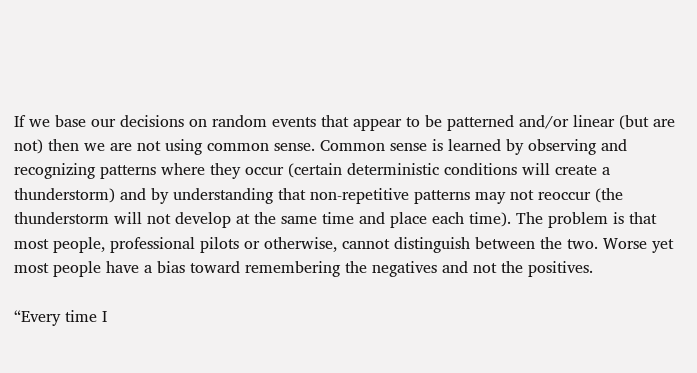If we base our decisions on random events that appear to be patterned and/or linear (but are not) then we are not using common sense. Common sense is learned by observing and recognizing patterns where they occur (certain deterministic conditions will create a thunderstorm) and by understanding that non-repetitive patterns may not reoccur (the thunderstorm will not develop at the same time and place each time). The problem is that most people, professional pilots or otherwise, cannot distinguish between the two. Worse yet most people have a bias toward remembering the negatives and not the positives.

“Every time I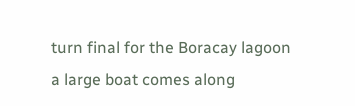turn final for the Boracay lagoon a large boat comes along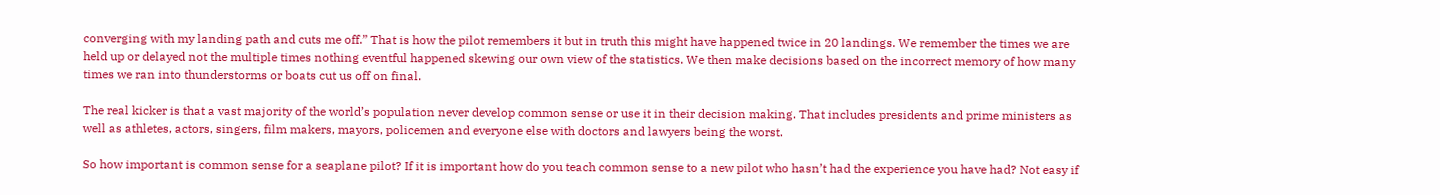converging with my landing path and cuts me off.” That is how the pilot remembers it but in truth this might have happened twice in 20 landings. We remember the times we are held up or delayed not the multiple times nothing eventful happened skewing our own view of the statistics. We then make decisions based on the incorrect memory of how many times we ran into thunderstorms or boats cut us off on final.

The real kicker is that a vast majority of the world’s population never develop common sense or use it in their decision making. That includes presidents and prime ministers as well as athletes, actors, singers, film makers, mayors, policemen and everyone else with doctors and lawyers being the worst.

So how important is common sense for a seaplane pilot? If it is important how do you teach common sense to a new pilot who hasn’t had the experience you have had? Not easy if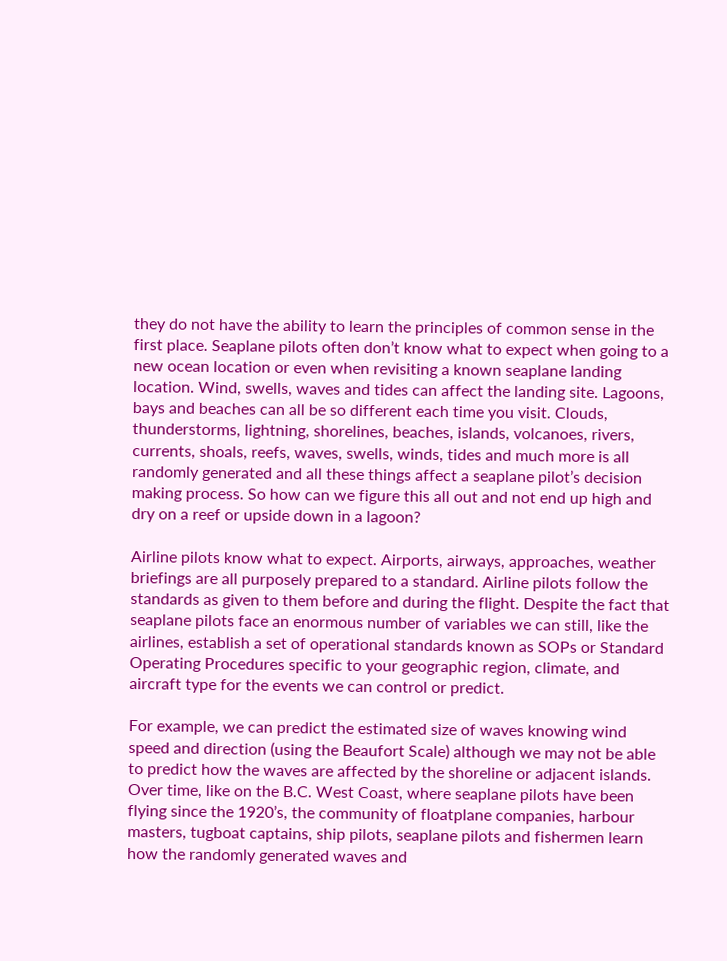they do not have the ability to learn the principles of common sense in the first place. Seaplane pilots often don’t know what to expect when going to a new ocean location or even when revisiting a known seaplane landing location. Wind, swells, waves and tides can affect the landing site. Lagoons, bays and beaches can all be so different each time you visit. Clouds, thunderstorms, lightning, shorelines, beaches, islands, volcanoes, rivers, currents, shoals, reefs, waves, swells, winds, tides and much more is all randomly generated and all these things affect a seaplane pilot’s decision making process. So how can we figure this all out and not end up high and dry on a reef or upside down in a lagoon?

Airline pilots know what to expect. Airports, airways, approaches, weather briefings are all purposely prepared to a standard. Airline pilots follow the standards as given to them before and during the flight. Despite the fact that seaplane pilots face an enormous number of variables we can still, like the airlines, establish a set of operational standards known as SOPs or Standard Operating Procedures specific to your geographic region, climate, and aircraft type for the events we can control or predict.

For example, we can predict the estimated size of waves knowing wind speed and direction (using the Beaufort Scale) although we may not be able to predict how the waves are affected by the shoreline or adjacent islands. Over time, like on the B.C. West Coast, where seaplane pilots have been flying since the 1920’s, the community of floatplane companies, harbour masters, tugboat captains, ship pilots, seaplane pilots and fishermen learn how the randomly generated waves and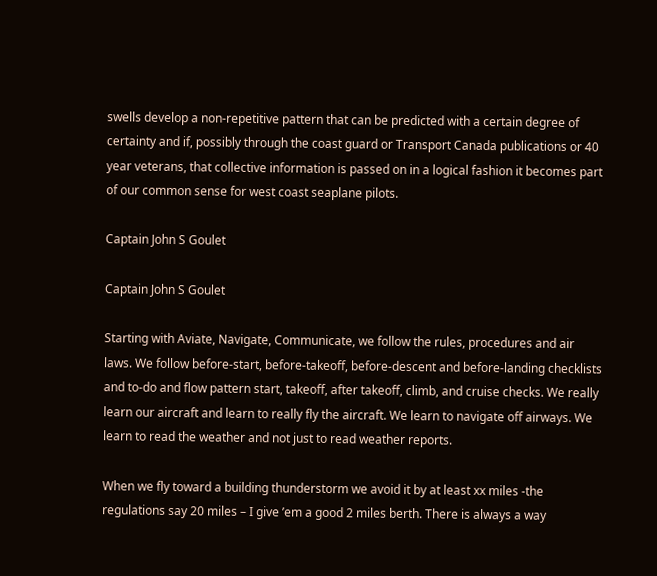swells develop a non-repetitive pattern that can be predicted with a certain degree of certainty and if, possibly through the coast guard or Transport Canada publications or 40 year veterans, that collective information is passed on in a logical fashion it becomes part of our common sense for west coast seaplane pilots.

Captain John S Goulet

Captain John S Goulet

Starting with Aviate, Navigate, Communicate, we follow the rules, procedures and air laws. We follow before-start, before-takeoff, before-descent and before-landing checklists and to-do and flow pattern start, takeoff, after takeoff, climb, and cruise checks. We really learn our aircraft and learn to really fly the aircraft. We learn to navigate off airways. We learn to read the weather and not just to read weather reports.

When we fly toward a building thunderstorm we avoid it by at least xx miles -the regulations say 20 miles – I give ’em a good 2 miles berth. There is always a way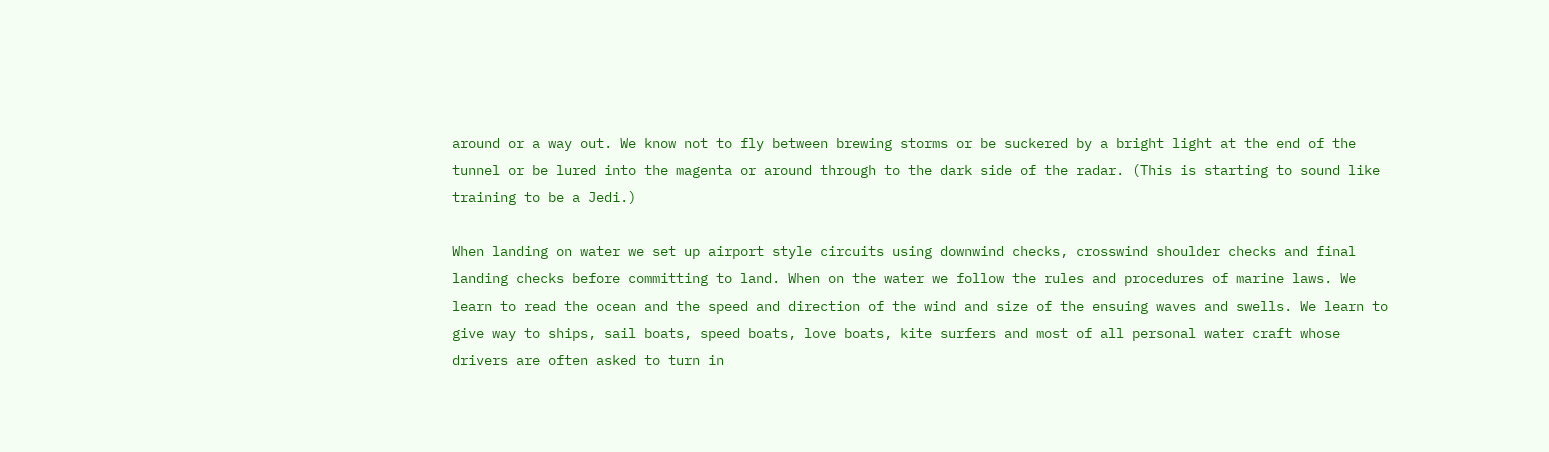around or a way out. We know not to fly between brewing storms or be suckered by a bright light at the end of the tunnel or be lured into the magenta or around through to the dark side of the radar. (This is starting to sound like training to be a Jedi.)

When landing on water we set up airport style circuits using downwind checks, crosswind shoulder checks and final landing checks before committing to land. When on the water we follow the rules and procedures of marine laws. We learn to read the ocean and the speed and direction of the wind and size of the ensuing waves and swells. We learn to give way to ships, sail boats, speed boats, love boats, kite surfers and most of all personal water craft whose drivers are often asked to turn in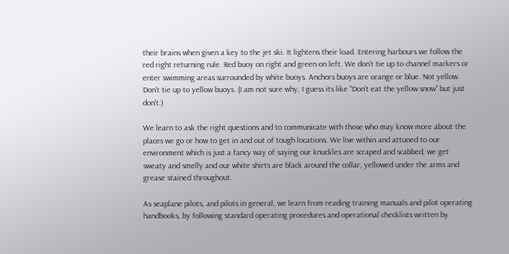their brains when given a key to the jet ski. It lightens their load. Entering harbours we follow the red right returning rule. Red buoy on right and green on left. We don’t tie up to channel markers or enter swimming areas surrounded by white buoys. Anchors buoys are orange or blue. Not yellow. Don’t tie up to yellow buoys. (I am not sure why, I guess its like “Don’t eat the yellow snow” but just don’t.)

We learn to ask the right questions and to communicate with those who may know more about the places we go or how to get in and out of tough locations. We live within and attuned to our environment which is just a fancy way of saying our knuckles are scraped and scabbed, we get sweaty and smelly and our white shirts are black around the collar, yellowed under the arms and grease stained throughout.

As seaplane pilots, and pilots in general, we learn from reading training manuals and pilot operating handbooks, by following standard operating procedures and operational checklists written by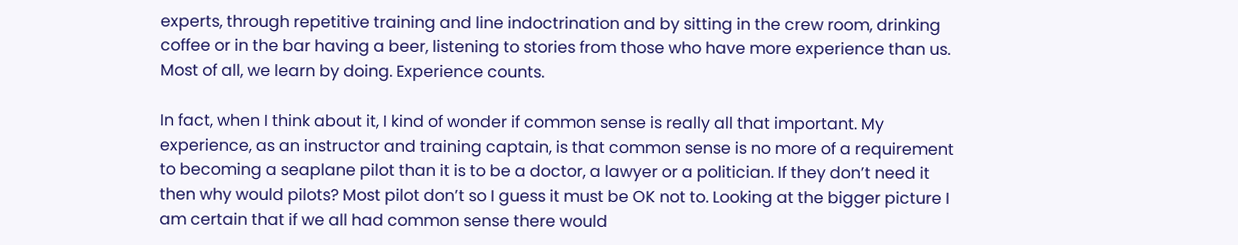experts, through repetitive training and line indoctrination and by sitting in the crew room, drinking coffee or in the bar having a beer, listening to stories from those who have more experience than us. Most of all, we learn by doing. Experience counts.

In fact, when I think about it, I kind of wonder if common sense is really all that important. My experience, as an instructor and training captain, is that common sense is no more of a requirement to becoming a seaplane pilot than it is to be a doctor, a lawyer or a politician. If they don’t need it then why would pilots? Most pilot don’t so I guess it must be OK not to. Looking at the bigger picture I am certain that if we all had common sense there would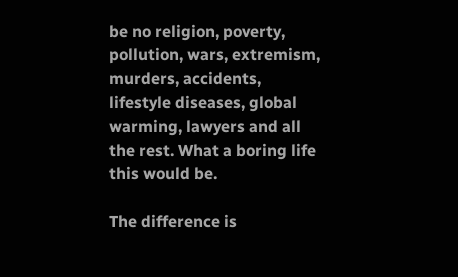be no religion, poverty, pollution, wars, extremism, murders, accidents, lifestyle diseases, global warming, lawyers and all the rest. What a boring life this would be.

The difference is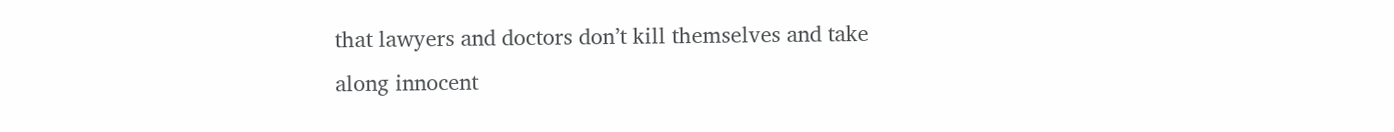that lawyers and doctors don’t kill themselves and take along innocent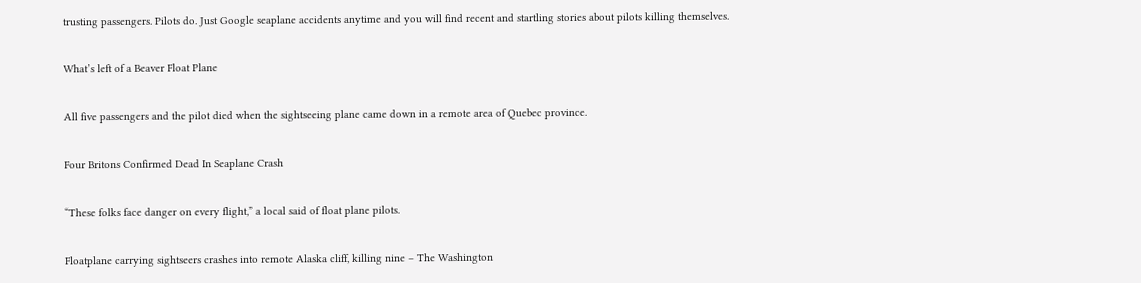trusting passengers. Pilots do. Just Google seaplane accidents anytime and you will find recent and startling stories about pilots killing themselves.

What’s left of a Beaver Float Plane

All five passengers and the pilot died when the sightseeing plane came down in a remote area of Quebec province.

Four Britons Confirmed Dead In Seaplane Crash

“These folks face danger on every flight,” a local said of float plane pilots.

Floatplane carrying sightseers crashes into remote Alaska cliff, killing nine – The Washington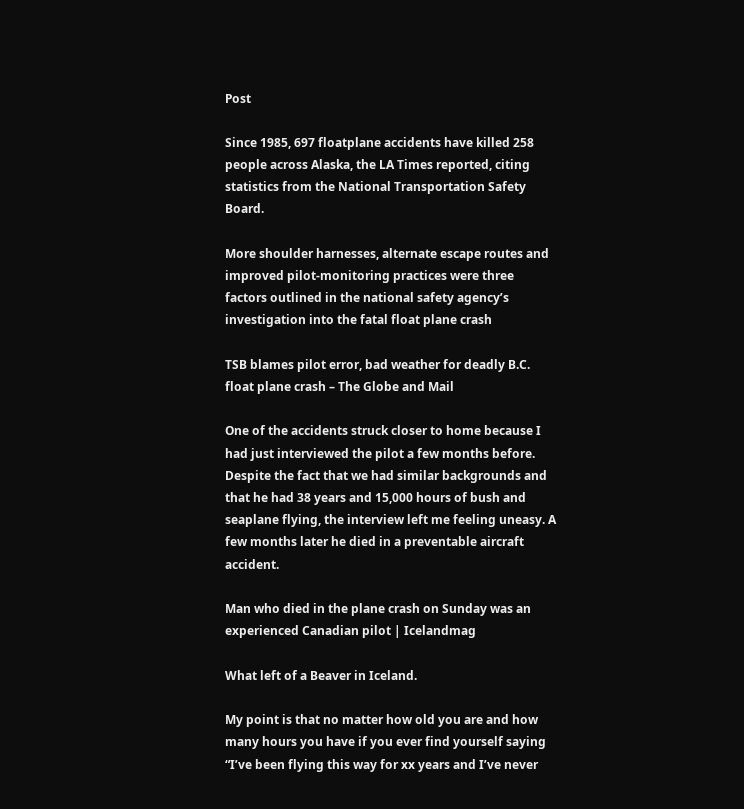Post

Since 1985, 697 floatplane accidents have killed 258 people across Alaska, the LA Times reported, citing statistics from the National Transportation Safety Board.

More shoulder harnesses, alternate escape routes and improved pilot-monitoring practices were three factors outlined in the national safety agency’s investigation into the fatal float plane crash

TSB blames pilot error, bad weather for deadly B.C. float plane crash – The Globe and Mail

One of the accidents struck closer to home because I had just interviewed the pilot a few months before. Despite the fact that we had similar backgrounds and that he had 38 years and 15,000 hours of bush and seaplane flying, the interview left me feeling uneasy. A few months later he died in a preventable aircraft accident.

Man who died in the plane crash on Sunday was an experienced Canadian pilot | Icelandmag

What left of a Beaver in Iceland.

My point is that no matter how old you are and how many hours you have if you ever find yourself saying “I’ve been flying this way for xx years and I’ve never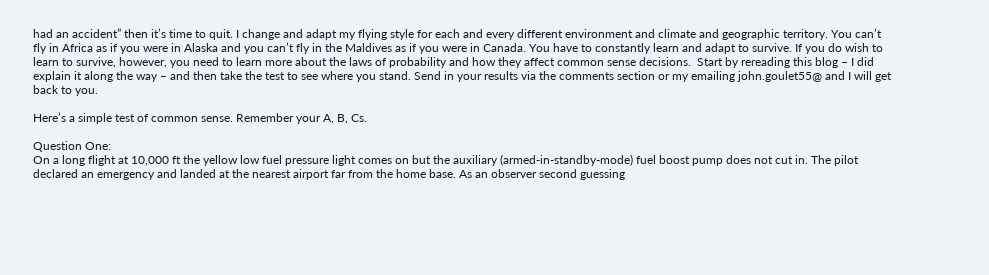had an accident” then it’s time to quit. I change and adapt my flying style for each and every different environment and climate and geographic territory. You can’t fly in Africa as if you were in Alaska and you can’t fly in the Maldives as if you were in Canada. You have to constantly learn and adapt to survive. If you do wish to learn to survive, however, you need to learn more about the laws of probability and how they affect common sense decisions.  Start by rereading this blog – I did explain it along the way – and then take the test to see where you stand. Send in your results via the comments section or my emailing john.goulet55@ and I will get back to you.

Here’s a simple test of common sense. Remember your A, B, Cs.

Question One:
On a long flight at 10,000 ft the yellow low fuel pressure light comes on but the auxiliary (armed-in-standby-mode) fuel boost pump does not cut in. The pilot declared an emergency and landed at the nearest airport far from the home base. As an observer second guessing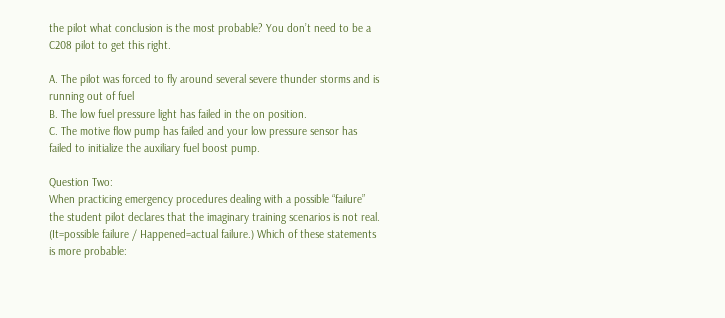the pilot what conclusion is the most probable? You don’t need to be a C208 pilot to get this right.

A. The pilot was forced to fly around several severe thunder storms and is running out of fuel
B. The low fuel pressure light has failed in the on position.
C. The motive flow pump has failed and your low pressure sensor has failed to initialize the auxiliary fuel boost pump.

Question Two:
When practicing emergency procedures dealing with a possible “failure” the student pilot declares that the imaginary training scenarios is not real. (It=possible failure / Happened=actual failure.) Which of these statements is more probable: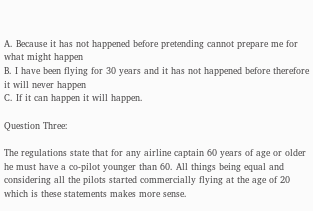A. Because it has not happened before pretending cannot prepare me for what might happen
B. I have been flying for 30 years and it has not happened before therefore it will never happen
C. If it can happen it will happen.

Question Three:

The regulations state that for any airline captain 60 years of age or older he must have a co-pilot younger than 60. All things being equal and considering all the pilots started commercially flying at the age of 20 which is these statements makes more sense.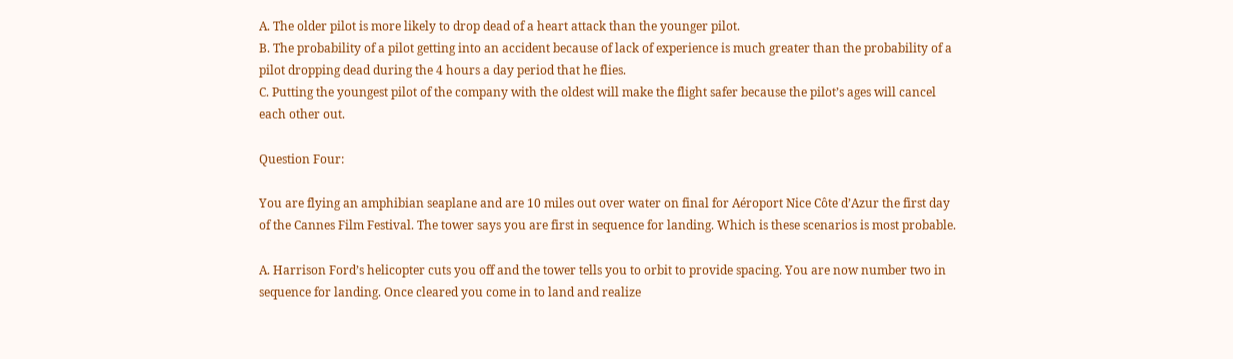A. The older pilot is more likely to drop dead of a heart attack than the younger pilot.
B. The probability of a pilot getting into an accident because of lack of experience is much greater than the probability of a pilot dropping dead during the 4 hours a day period that he flies.
C. Putting the youngest pilot of the company with the oldest will make the flight safer because the pilot’s ages will cancel each other out.

Question Four:

You are flying an amphibian seaplane and are 10 miles out over water on final for Aéroport Nice Côte d’Azur the first day of the Cannes Film Festival. The tower says you are first in sequence for landing. Which is these scenarios is most probable.

A. Harrison Ford’s helicopter cuts you off and the tower tells you to orbit to provide spacing. You are now number two in sequence for landing. Once cleared you come in to land and realize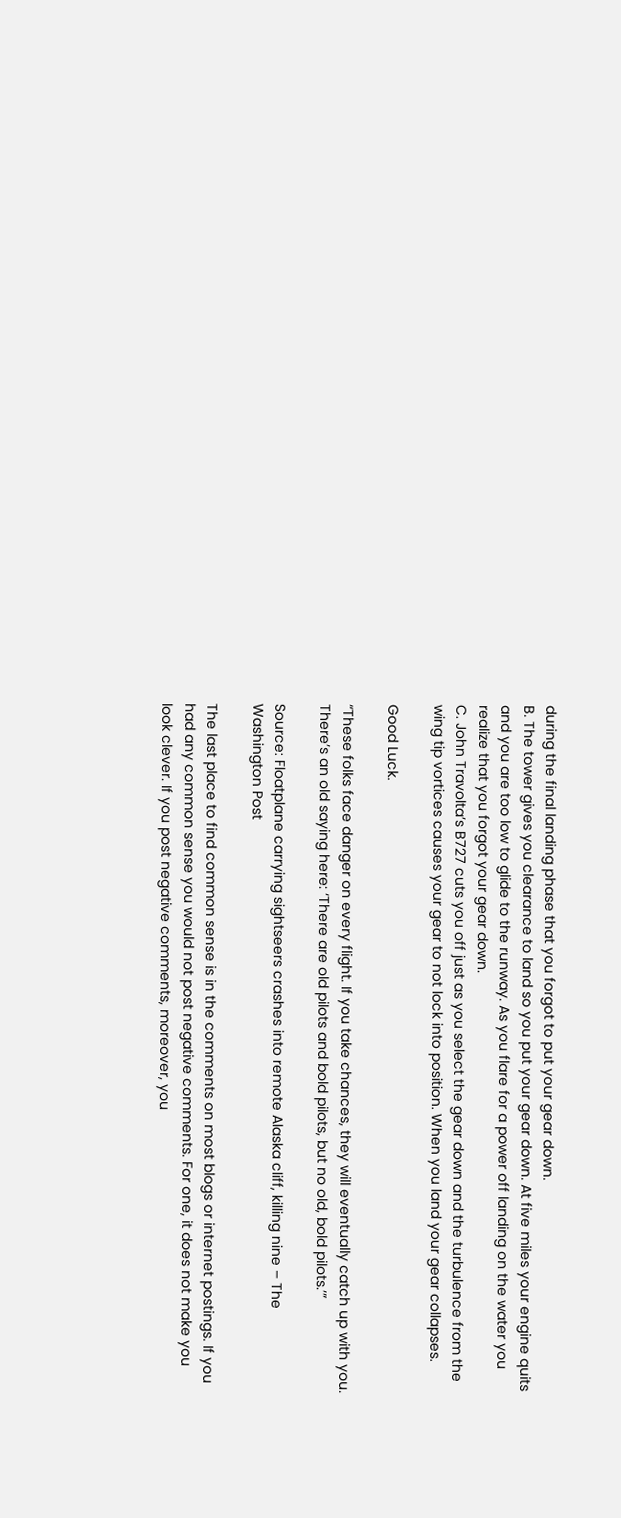during the final landing phase that you forgot to put your gear down.
B. The tower gives you clearance to land so you put your gear down. At five miles your engine quits and you are too low to glide to the runway. As you flare for a power off landing on the water you realize that you forgot your gear down.
C. John Travolta’s B727 cuts you off just as you select the gear down and the turbulence from the wing tip vortices causes your gear to not lock into position. When you land your gear collapses.

Good Luck.

“These folks face danger on every flight. If you take chances, they will eventually catch up with you. There’s an old saying here: ‘There are old pilots and bold pilots, but no old, bold pilots.’”

Source: Floatplane carrying sightseers crashes into remote Alaska cliff, killing nine – The Washington Post

The last place to find common sense is in the comments on most blogs or internet postings. If you had any common sense you would not post negative comments. For one, it does not make you look clever. If you post negative comments, moreover, you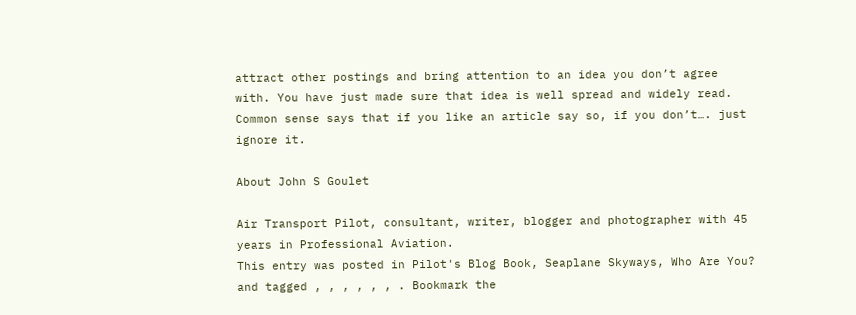attract other postings and bring attention to an idea you don’t agree with. You have just made sure that idea is well spread and widely read. Common sense says that if you like an article say so, if you don’t…. just ignore it.

About John S Goulet

Air Transport Pilot, consultant, writer, blogger and photographer with 45 years in Professional Aviation.
This entry was posted in Pilot's Blog Book, Seaplane Skyways, Who Are You? and tagged , , , , , , . Bookmark the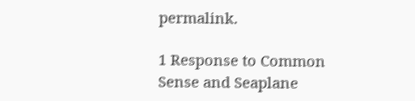permalink.

1 Response to Common Sense and Seaplane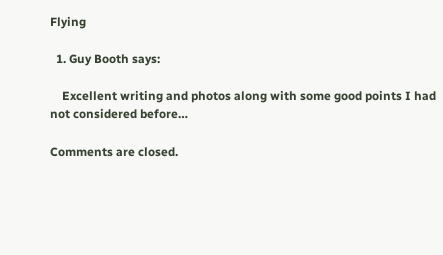Flying

  1. Guy Booth says:

    Excellent writing and photos along with some good points I had not considered before…

Comments are closed.